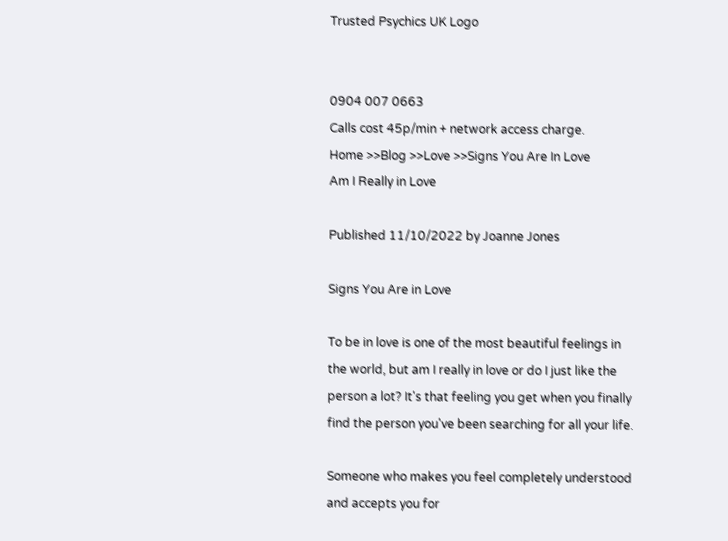Trusted Psychics UK Logo


0904 007 0663
Calls cost 45p/min + network access charge.
Home >>Blog >>Love >>Signs You Are In Love
Am I Really in Love

Published 11/10/2022 by Joanne Jones

Signs You Are in Love

To be in love is one of the most beautiful feelings in the world, but am I really in love or do I just like the person a lot? It's that feeling you get when you finally find the person you've been searching for all your life.

Someone who makes you feel completely understood and accepts you for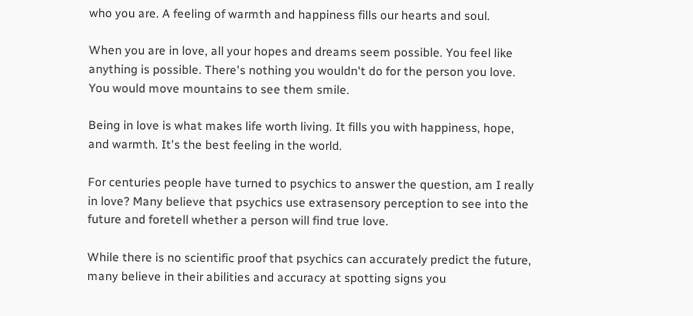who you are. A feeling of warmth and happiness fills our hearts and soul.

When you are in love, all your hopes and dreams seem possible. You feel like anything is possible. There's nothing you wouldn't do for the person you love. You would move mountains to see them smile.

Being in love is what makes life worth living. It fills you with happiness, hope, and warmth. It's the best feeling in the world.

For centuries people have turned to psychics to answer the question, am I really in love? Many believe that psychics use extrasensory perception to see into the future and foretell whether a person will find true love.

While there is no scientific proof that psychics can accurately predict the future, many believe in their abilities and accuracy at spotting signs you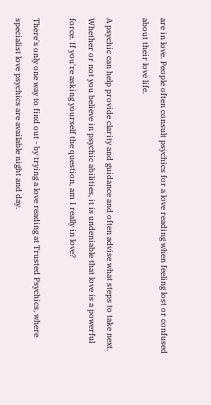are in love. People often consult psychics for a love reading when feeling lost or confused about their love life.

A psychic can help provide clarity and guidance and often advise what steps to take next. Whether or not you believe in psychic abilities, it is undeniable that love is a powerful force. If you're asking yourself the question, am I really in love?

There's only one way to find out - by trying a love reading at Trusted Psychics, where specialist love psychics are available night and day.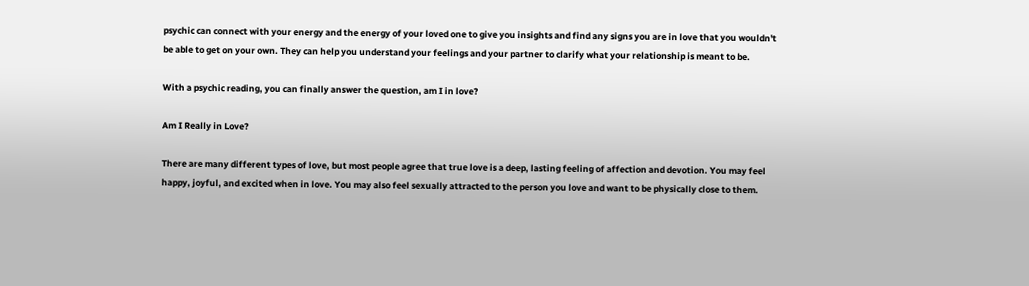psychic can connect with your energy and the energy of your loved one to give you insights and find any signs you are in love that you wouldn't be able to get on your own. They can help you understand your feelings and your partner to clarify what your relationship is meant to be.

With a psychic reading, you can finally answer the question, am I in love?

Am I Really in Love?

There are many different types of love, but most people agree that true love is a deep, lasting feeling of affection and devotion. You may feel happy, joyful, and excited when in love. You may also feel sexually attracted to the person you love and want to be physically close to them.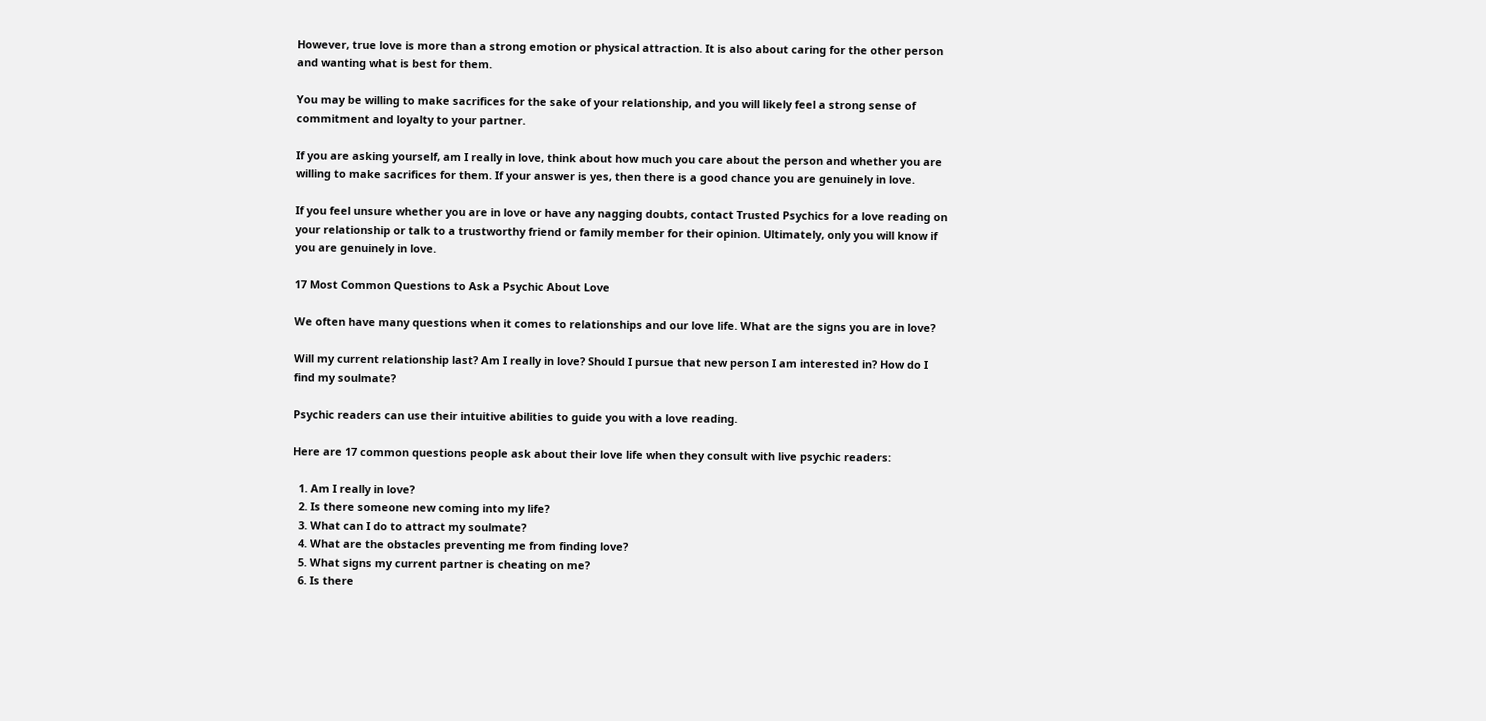However, true love is more than a strong emotion or physical attraction. It is also about caring for the other person and wanting what is best for them.

You may be willing to make sacrifices for the sake of your relationship, and you will likely feel a strong sense of commitment and loyalty to your partner.

If you are asking yourself, am I really in love, think about how much you care about the person and whether you are willing to make sacrifices for them. If your answer is yes, then there is a good chance you are genuinely in love.

If you feel unsure whether you are in love or have any nagging doubts, contact Trusted Psychics for a love reading on your relationship or talk to a trustworthy friend or family member for their opinion. Ultimately, only you will know if you are genuinely in love.

17 Most Common Questions to Ask a Psychic About Love

We often have many questions when it comes to relationships and our love life. What are the signs you are in love?

Will my current relationship last? Am I really in love? Should I pursue that new person I am interested in? How do I find my soulmate?

Psychic readers can use their intuitive abilities to guide you with a love reading.

Here are 17 common questions people ask about their love life when they consult with live psychic readers:

  1. Am I really in love?
  2. Is there someone new coming into my life?
  3. What can I do to attract my soulmate?
  4. What are the obstacles preventing me from finding love?
  5. What signs my current partner is cheating on me?
  6. Is there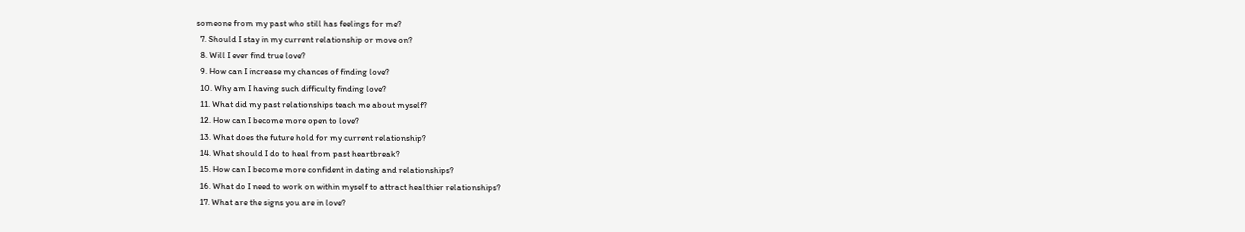someone from my past who still has feelings for me?
  7. Should I stay in my current relationship or move on?
  8. Will I ever find true love?
  9. How can I increase my chances of finding love?
  10. Why am I having such difficulty finding love?
  11. What did my past relationships teach me about myself?
  12. How can I become more open to love?
  13. What does the future hold for my current relationship?
  14. What should I do to heal from past heartbreak?
  15. How can I become more confident in dating and relationships?
  16. What do I need to work on within myself to attract healthier relationships?
  17. What are the signs you are in love?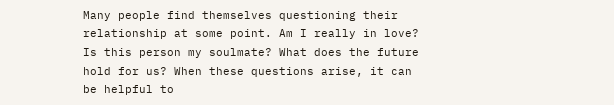Many people find themselves questioning their relationship at some point. Am I really in love? Is this person my soulmate? What does the future hold for us? When these questions arise, it can be helpful to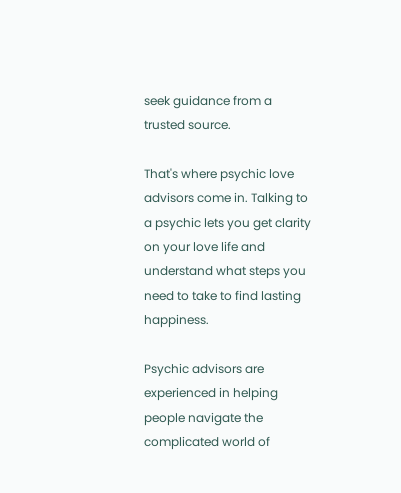seek guidance from a trusted source.

That's where psychic love advisors come in. Talking to a psychic lets you get clarity on your love life and understand what steps you need to take to find lasting happiness.

Psychic advisors are experienced in helping people navigate the complicated world of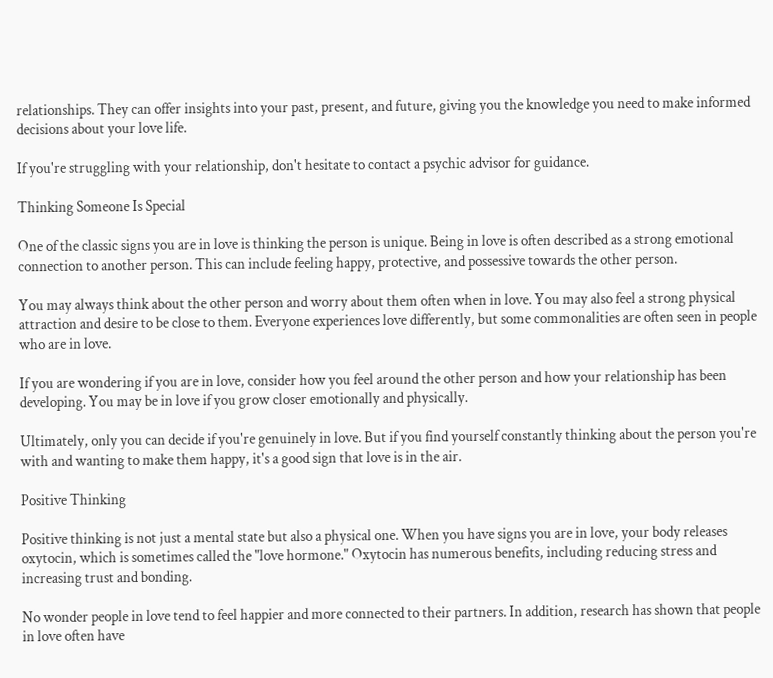relationships. They can offer insights into your past, present, and future, giving you the knowledge you need to make informed decisions about your love life.

If you're struggling with your relationship, don't hesitate to contact a psychic advisor for guidance.

Thinking Someone Is Special

One of the classic signs you are in love is thinking the person is unique. Being in love is often described as a strong emotional connection to another person. This can include feeling happy, protective, and possessive towards the other person.

You may always think about the other person and worry about them often when in love. You may also feel a strong physical attraction and desire to be close to them. Everyone experiences love differently, but some commonalities are often seen in people who are in love.

If you are wondering if you are in love, consider how you feel around the other person and how your relationship has been developing. You may be in love if you grow closer emotionally and physically.

Ultimately, only you can decide if you're genuinely in love. But if you find yourself constantly thinking about the person you're with and wanting to make them happy, it's a good sign that love is in the air.

Positive Thinking

Positive thinking is not just a mental state but also a physical one. When you have signs you are in love, your body releases oxytocin, which is sometimes called the "love hormone." Oxytocin has numerous benefits, including reducing stress and increasing trust and bonding.

No wonder people in love tend to feel happier and more connected to their partners. In addition, research has shown that people in love often have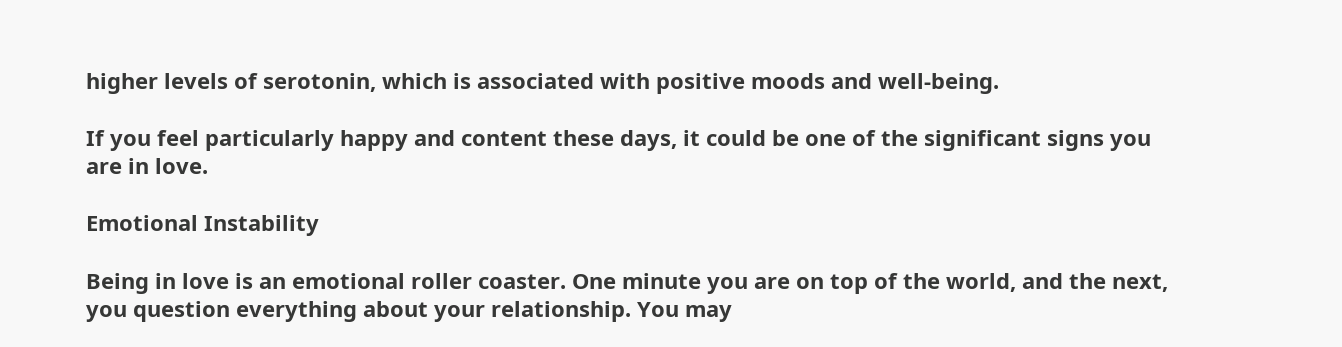higher levels of serotonin, which is associated with positive moods and well-being.

If you feel particularly happy and content these days, it could be one of the significant signs you are in love.

Emotional Instability

Being in love is an emotional roller coaster. One minute you are on top of the world, and the next, you question everything about your relationship. You may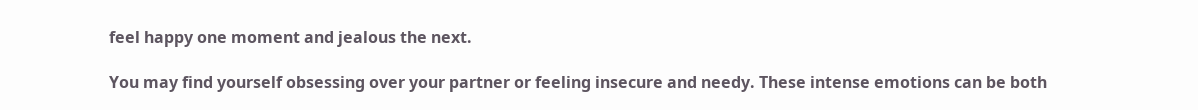feel happy one moment and jealous the next.

You may find yourself obsessing over your partner or feeling insecure and needy. These intense emotions can be both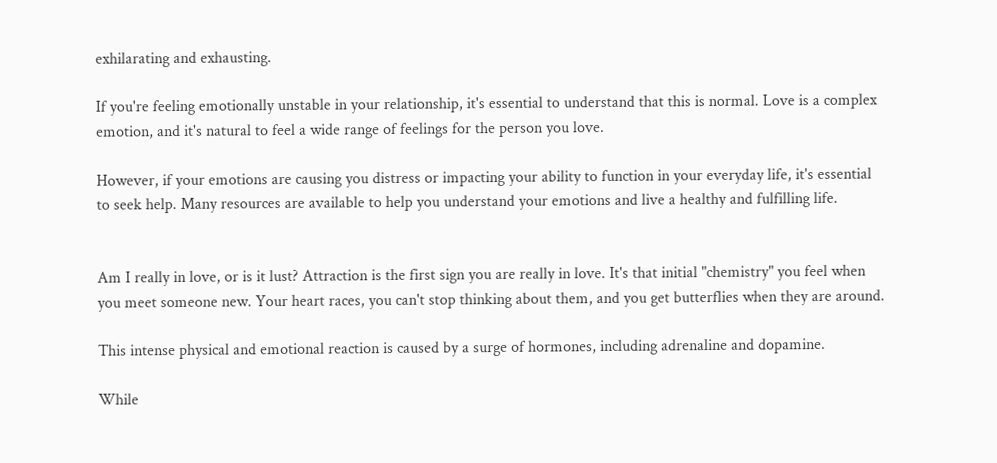exhilarating and exhausting.

If you're feeling emotionally unstable in your relationship, it's essential to understand that this is normal. Love is a complex emotion, and it's natural to feel a wide range of feelings for the person you love.

However, if your emotions are causing you distress or impacting your ability to function in your everyday life, it's essential to seek help. Many resources are available to help you understand your emotions and live a healthy and fulfilling life.


Am I really in love, or is it lust? Attraction is the first sign you are really in love. It's that initial "chemistry" you feel when you meet someone new. Your heart races, you can't stop thinking about them, and you get butterflies when they are around.

This intense physical and emotional reaction is caused by a surge of hormones, including adrenaline and dopamine.

While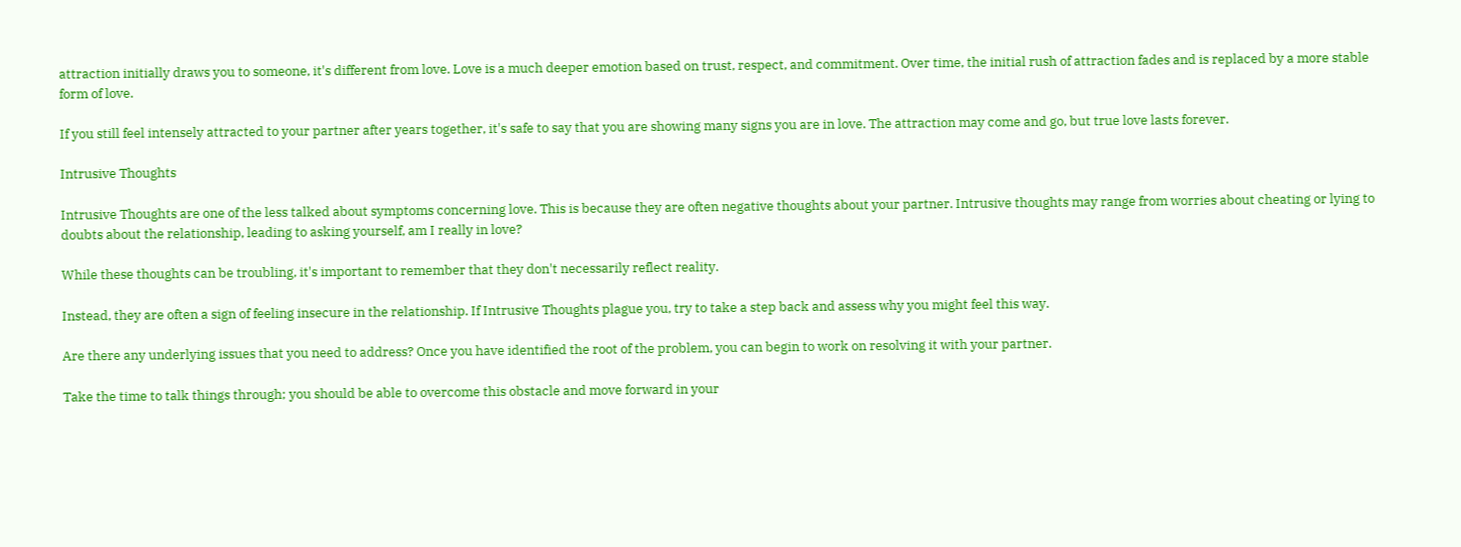attraction initially draws you to someone, it's different from love. Love is a much deeper emotion based on trust, respect, and commitment. Over time, the initial rush of attraction fades and is replaced by a more stable form of love.

If you still feel intensely attracted to your partner after years together, it's safe to say that you are showing many signs you are in love. The attraction may come and go, but true love lasts forever.

Intrusive Thoughts

Intrusive Thoughts are one of the less talked about symptoms concerning love. This is because they are often negative thoughts about your partner. Intrusive thoughts may range from worries about cheating or lying to doubts about the relationship, leading to asking yourself, am I really in love?

While these thoughts can be troubling, it's important to remember that they don't necessarily reflect reality.

Instead, they are often a sign of feeling insecure in the relationship. If Intrusive Thoughts plague you, try to take a step back and assess why you might feel this way.

Are there any underlying issues that you need to address? Once you have identified the root of the problem, you can begin to work on resolving it with your partner.

Take the time to talk things through; you should be able to overcome this obstacle and move forward in your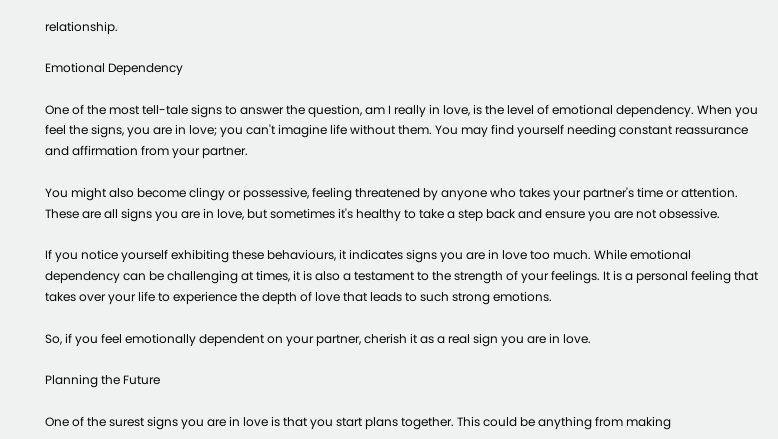relationship.

Emotional Dependency

One of the most tell-tale signs to answer the question, am I really in love, is the level of emotional dependency. When you feel the signs, you are in love; you can't imagine life without them. You may find yourself needing constant reassurance and affirmation from your partner.

You might also become clingy or possessive, feeling threatened by anyone who takes your partner's time or attention. These are all signs you are in love, but sometimes it's healthy to take a step back and ensure you are not obsessive.

If you notice yourself exhibiting these behaviours, it indicates signs you are in love too much. While emotional dependency can be challenging at times, it is also a testament to the strength of your feelings. It is a personal feeling that takes over your life to experience the depth of love that leads to such strong emotions.

So, if you feel emotionally dependent on your partner, cherish it as a real sign you are in love.

Planning the Future

One of the surest signs you are in love is that you start plans together. This could be anything from making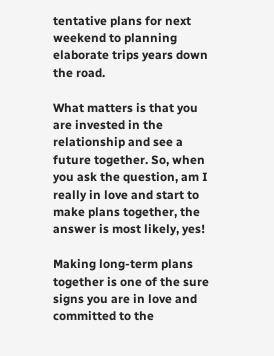tentative plans for next weekend to planning elaborate trips years down the road.

What matters is that you are invested in the relationship and see a future together. So, when you ask the question, am I really in love and start to make plans together, the answer is most likely, yes!

Making long-term plans together is one of the sure signs you are in love and committed to the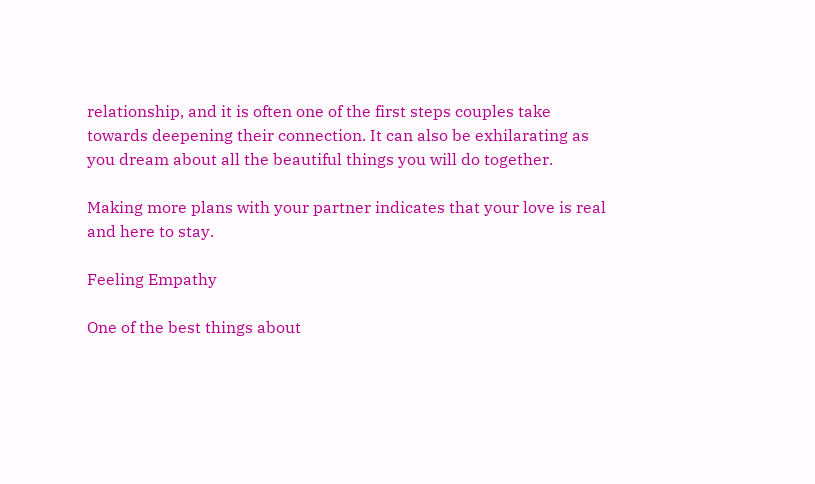relationship, and it is often one of the first steps couples take towards deepening their connection. It can also be exhilarating as you dream about all the beautiful things you will do together.

Making more plans with your partner indicates that your love is real and here to stay.

Feeling Empathy

One of the best things about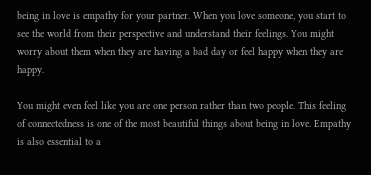being in love is empathy for your partner. When you love someone, you start to see the world from their perspective and understand their feelings. You might worry about them when they are having a bad day or feel happy when they are happy.

You might even feel like you are one person rather than two people. This feeling of connectedness is one of the most beautiful things about being in love. Empathy is also essential to a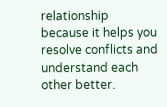relationship because it helps you resolve conflicts and understand each other better.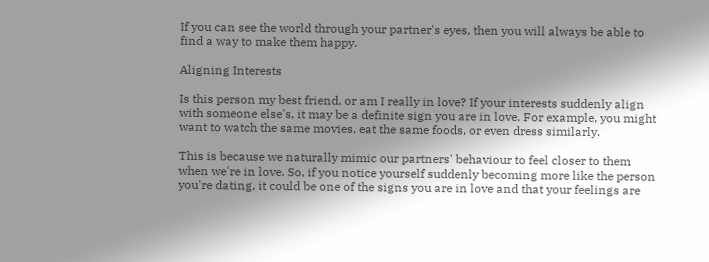If you can see the world through your partner's eyes, then you will always be able to find a way to make them happy.

Aligning Interests

Is this person my best friend, or am I really in love? If your interests suddenly align with someone else's, it may be a definite sign you are in love. For example, you might want to watch the same movies, eat the same foods, or even dress similarly.

This is because we naturally mimic our partners' behaviour to feel closer to them when we're in love. So, if you notice yourself suddenly becoming more like the person you're dating, it could be one of the signs you are in love and that your feelings are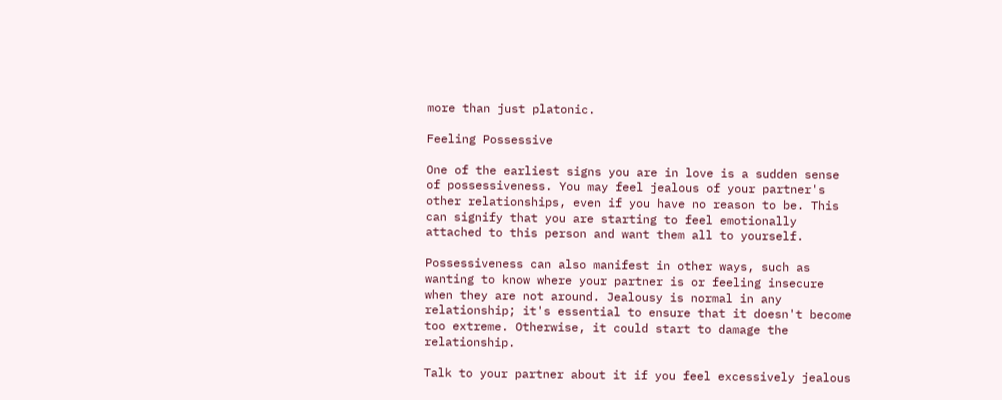more than just platonic.

Feeling Possessive

One of the earliest signs you are in love is a sudden sense of possessiveness. You may feel jealous of your partner's other relationships, even if you have no reason to be. This can signify that you are starting to feel emotionally attached to this person and want them all to yourself.

Possessiveness can also manifest in other ways, such as wanting to know where your partner is or feeling insecure when they are not around. Jealousy is normal in any relationship; it's essential to ensure that it doesn't become too extreme. Otherwise, it could start to damage the relationship.

Talk to your partner about it if you feel excessively jealous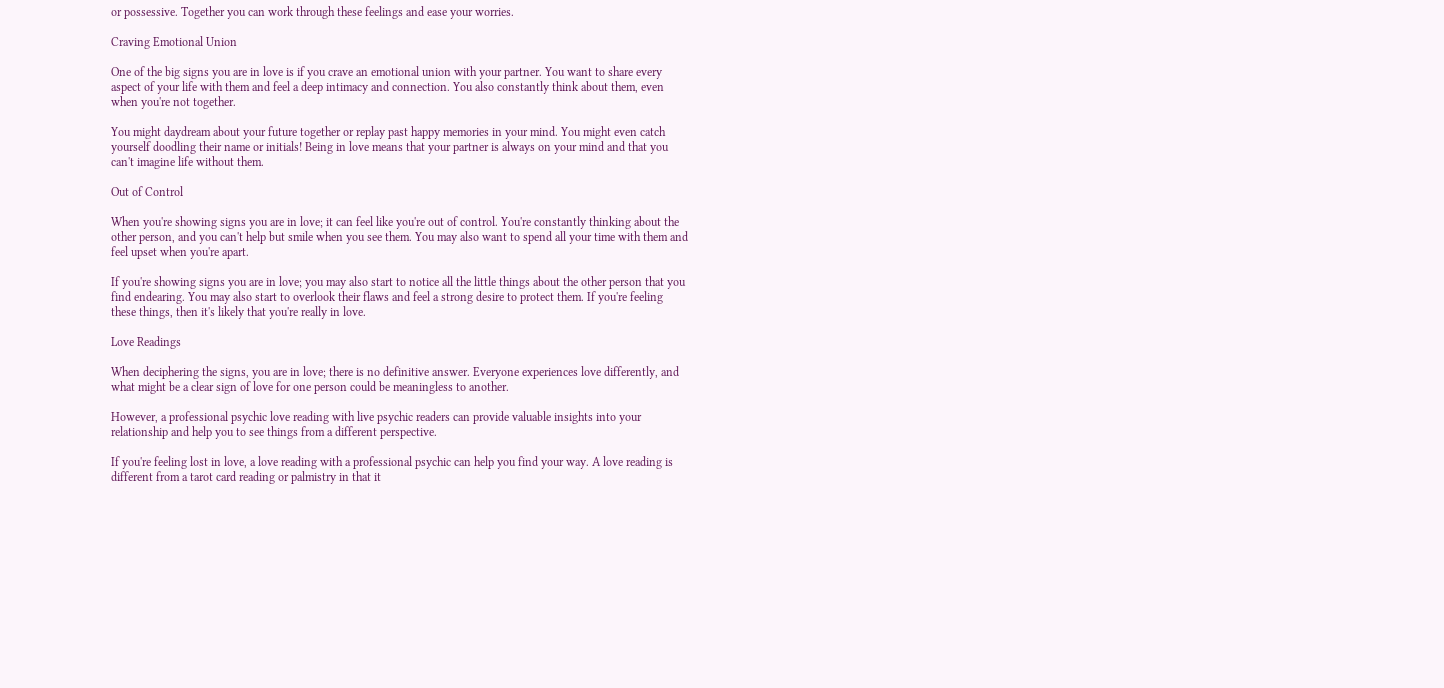or possessive. Together you can work through these feelings and ease your worries.

Craving Emotional Union

One of the big signs you are in love is if you crave an emotional union with your partner. You want to share every aspect of your life with them and feel a deep intimacy and connection. You also constantly think about them, even when you're not together.

You might daydream about your future together or replay past happy memories in your mind. You might even catch yourself doodling their name or initials! Being in love means that your partner is always on your mind and that you can't imagine life without them.

Out of Control

When you're showing signs you are in love; it can feel like you're out of control. You're constantly thinking about the other person, and you can't help but smile when you see them. You may also want to spend all your time with them and feel upset when you're apart.

If you're showing signs you are in love; you may also start to notice all the little things about the other person that you find endearing. You may also start to overlook their flaws and feel a strong desire to protect them. If you're feeling these things, then it's likely that you're really in love.

Love Readings

When deciphering the signs, you are in love; there is no definitive answer. Everyone experiences love differently, and what might be a clear sign of love for one person could be meaningless to another.

However, a professional psychic love reading with live psychic readers can provide valuable insights into your relationship and help you to see things from a different perspective.

If you're feeling lost in love, a love reading with a professional psychic can help you find your way. A love reading is different from a tarot card reading or palmistry in that it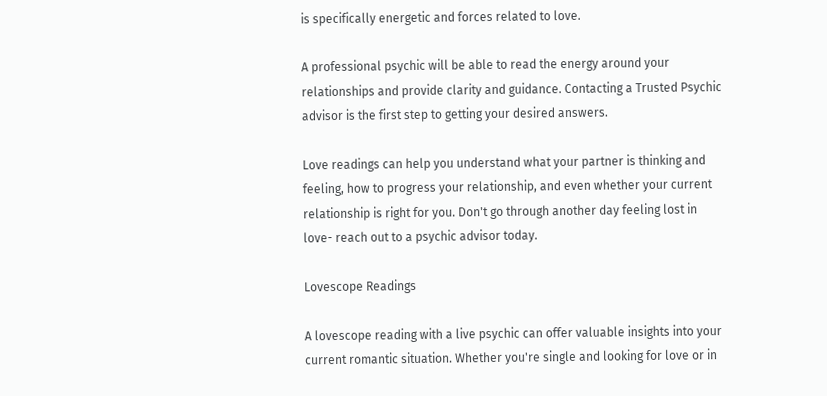is specifically energetic and forces related to love.

A professional psychic will be able to read the energy around your relationships and provide clarity and guidance. Contacting a Trusted Psychic advisor is the first step to getting your desired answers.

Love readings can help you understand what your partner is thinking and feeling, how to progress your relationship, and even whether your current relationship is right for you. Don't go through another day feeling lost in love- reach out to a psychic advisor today.

Lovescope Readings

A lovescope reading with a live psychic can offer valuable insights into your current romantic situation. Whether you're single and looking for love or in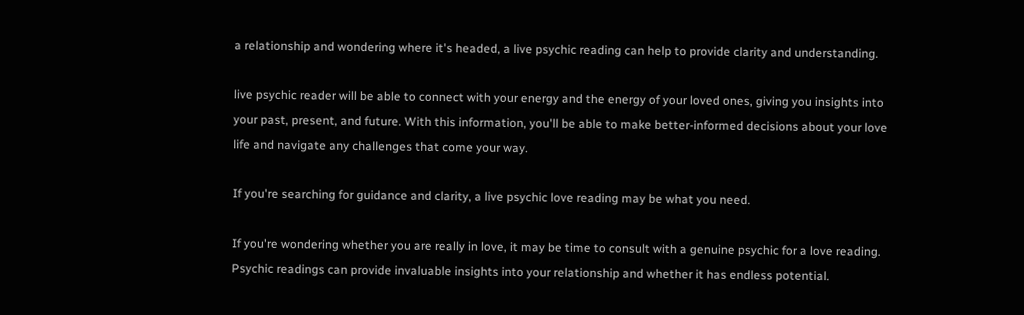a relationship and wondering where it's headed, a live psychic reading can help to provide clarity and understanding.

live psychic reader will be able to connect with your energy and the energy of your loved ones, giving you insights into your past, present, and future. With this information, you'll be able to make better-informed decisions about your love life and navigate any challenges that come your way.

If you're searching for guidance and clarity, a live psychic love reading may be what you need.

If you're wondering whether you are really in love, it may be time to consult with a genuine psychic for a love reading. Psychic readings can provide invaluable insights into your relationship and whether it has endless potential.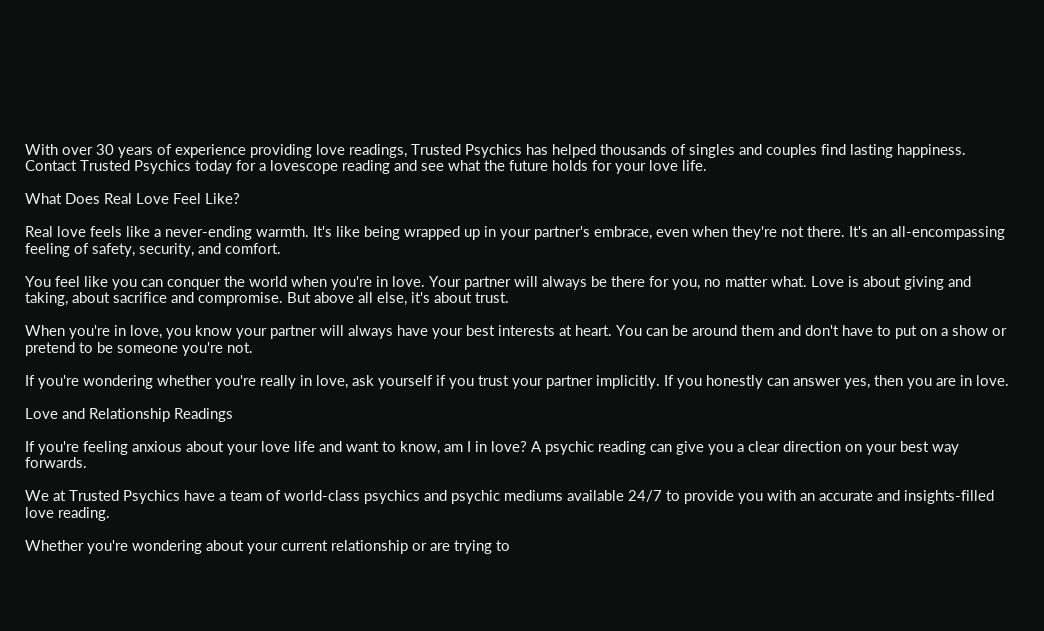With over 30 years of experience providing love readings, Trusted Psychics has helped thousands of singles and couples find lasting happiness. Contact Trusted Psychics today for a lovescope reading and see what the future holds for your love life.

What Does Real Love Feel Like?

Real love feels like a never-ending warmth. It's like being wrapped up in your partner's embrace, even when they're not there. It's an all-encompassing feeling of safety, security, and comfort.

You feel like you can conquer the world when you're in love. Your partner will always be there for you, no matter what. Love is about giving and taking, about sacrifice and compromise. But above all else, it's about trust.

When you're in love, you know your partner will always have your best interests at heart. You can be around them and don't have to put on a show or pretend to be someone you're not.

If you're wondering whether you're really in love, ask yourself if you trust your partner implicitly. If you honestly can answer yes, then you are in love.

Love and Relationship Readings

If you're feeling anxious about your love life and want to know, am I in love? A psychic reading can give you a clear direction on your best way forwards.

We at Trusted Psychics have a team of world-class psychics and psychic mediums available 24/7 to provide you with an accurate and insights-filled love reading.

Whether you're wondering about your current relationship or are trying to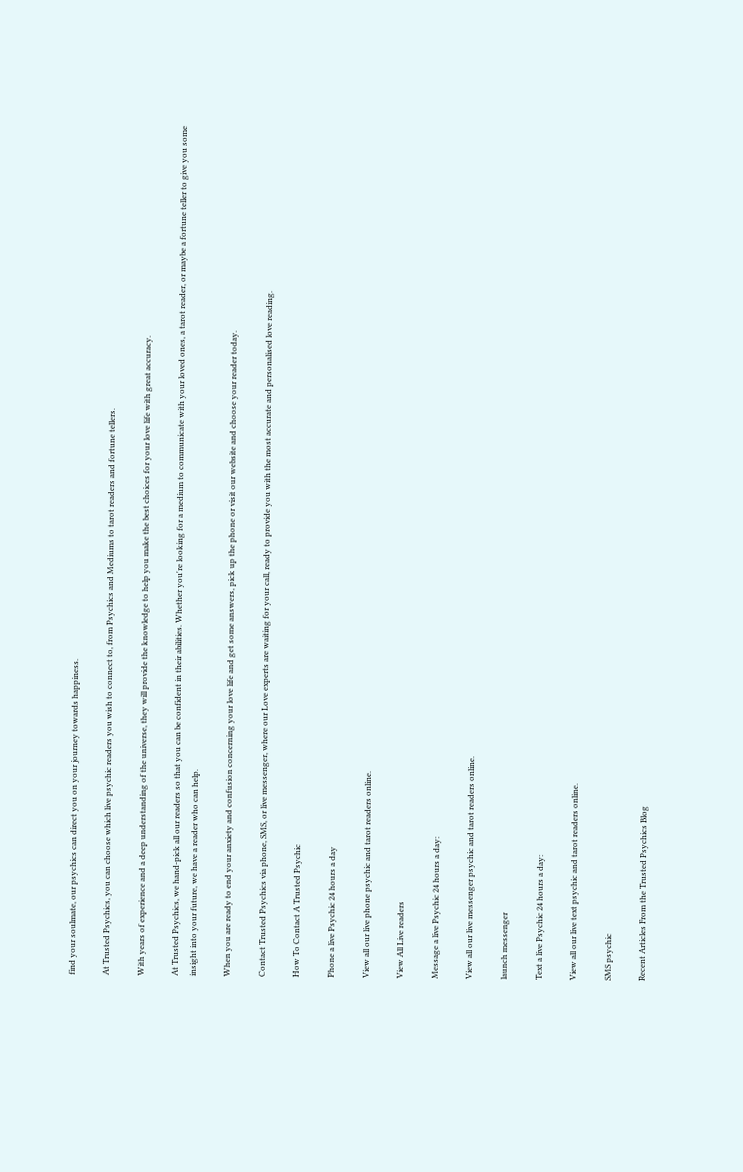find your soulmate, our psychics can direct you on your journey towards happiness.

At Trusted Psychics, you can choose which live psychic readers you wish to connect to, from Psychics and Mediums to tarot readers and fortune tellers.

With years of experience and a deep understanding of the universe, they will provide the knowledge to help you make the best choices for your love life with great accuracy.

At Trusted Psychics, we hand-pick all our readers so that you can be confident in their abilities. Whether you're looking for a medium to communicate with your loved ones, a tarot reader, or maybe a fortune teller to give you some insight into your future, we have a reader who can help.

When you are ready to end your anxiety and confusion concerning your love life and get some answers, pick up the phone or visit our website and choose your reader today.

Contact Trusted Psychics via phone, SMS, or live messenger, where our Love experts are waiting for your call, ready to provide you with the most accurate and personalised love reading.

How To Contact A Trusted Psychic

Phone a live Psychic 24 hours a day

View all our live phone psychic and tarot readers online.

View All Live readers

Message a live Psychic 24 hours a day:

View all our live messenger psychic and tarot readers online.

launch messenger

Text a live Psychic 24 hours a day:

View all our live text psychic and tarot readers online.

SMS psychic

Recent Articles From the Trusted Psychics Blog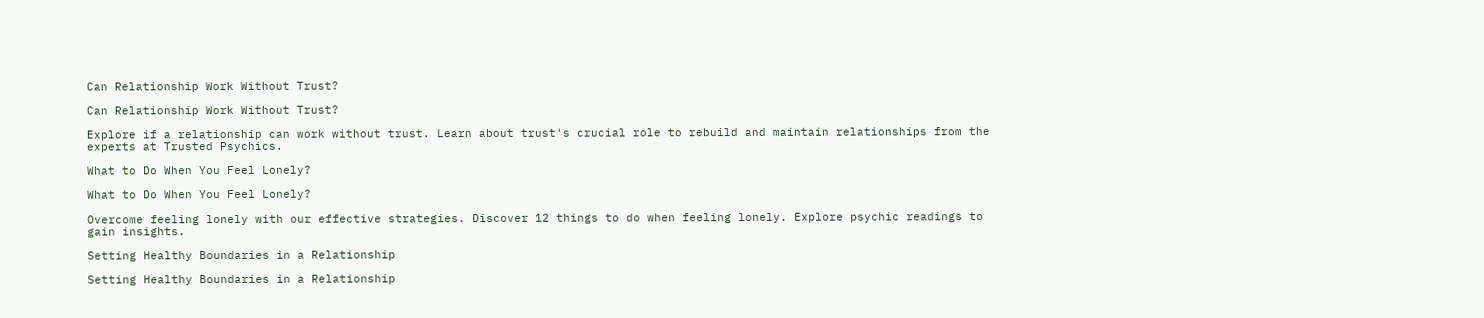Can Relationship Work Without Trust?

Can Relationship Work Without Trust?

Explore if a relationship can work without trust. Learn about trust's crucial role to rebuild and maintain relationships from the experts at Trusted Psychics.

What to Do When You Feel Lonely?

What to Do When You Feel Lonely?

Overcome feeling lonely with our effective strategies. Discover 12 things to do when feeling lonely. Explore psychic readings to gain insights.

Setting Healthy Boundaries in a Relationship

Setting Healthy Boundaries in a Relationship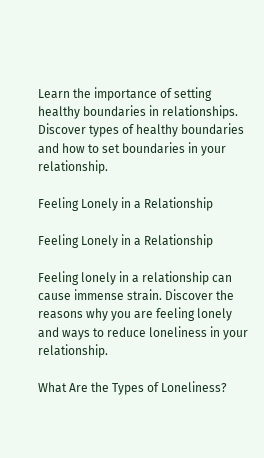Learn the importance of setting healthy boundaries in relationships. Discover types of healthy boundaries and how to set boundaries in your relationship.

Feeling Lonely in a Relationship

Feeling Lonely in a Relationship

Feeling lonely in a relationship can cause immense strain. Discover the reasons why you are feeling lonely and ways to reduce loneliness in your relationship.

What Are the Types of Loneliness?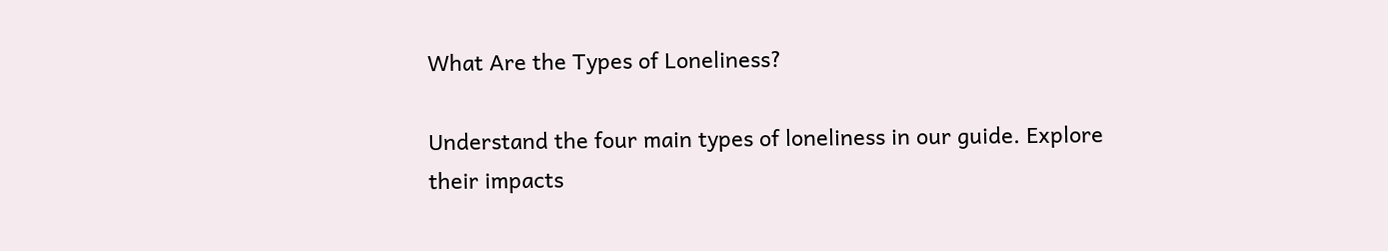What Are the Types of Loneliness?

Understand the four main types of loneliness in our guide. Explore their impacts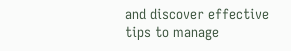and discover effective tips to manage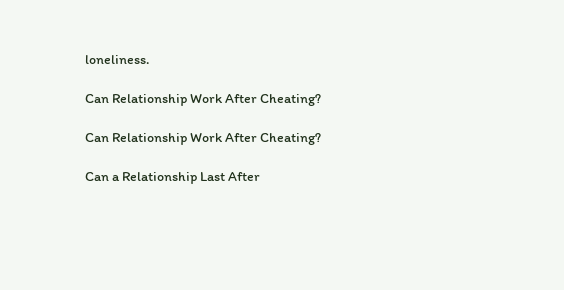loneliness.

Can Relationship Work After Cheating?

Can Relationship Work After Cheating?

Can a Relationship Last After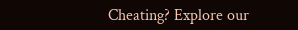Cheating? Explore our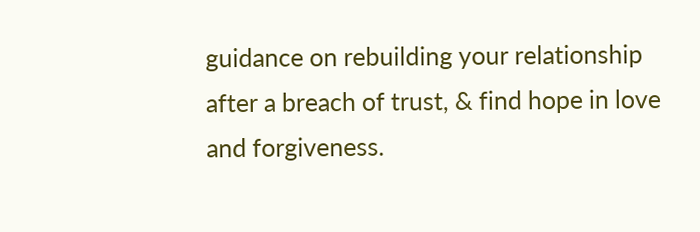guidance on rebuilding your relationship after a breach of trust, & find hope in love and forgiveness.